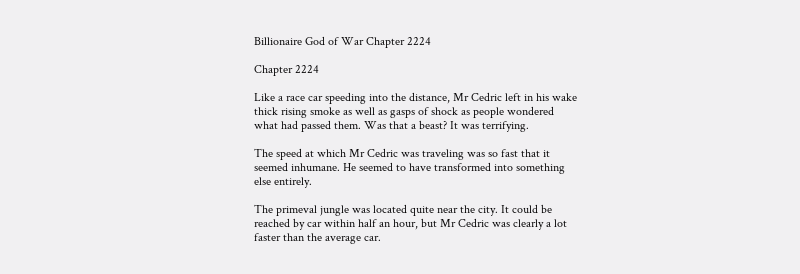Billionaire God of War Chapter 2224

Chapter 2224

Like a race car speeding into the distance, Mr Cedric left in his wake thick rising smoke as well as gasps of shock as people wondered what had passed them. Was that a beast? It was terrifying.

The speed at which Mr Cedric was traveling was so fast that it seemed inhumane. He seemed to have transformed into something else entirely.

The primeval jungle was located quite near the city. It could be reached by car within half an hour, but Mr Cedric was clearly a lot faster than the average car.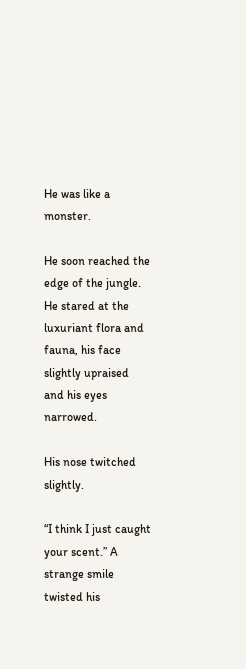He was like a monster.

He soon reached the edge of the jungle. He stared at the luxuriant flora and fauna, his face slightly upraised and his eyes narrowed.

His nose twitched slightly.

“I think I just caught your scent.” A strange smile twisted his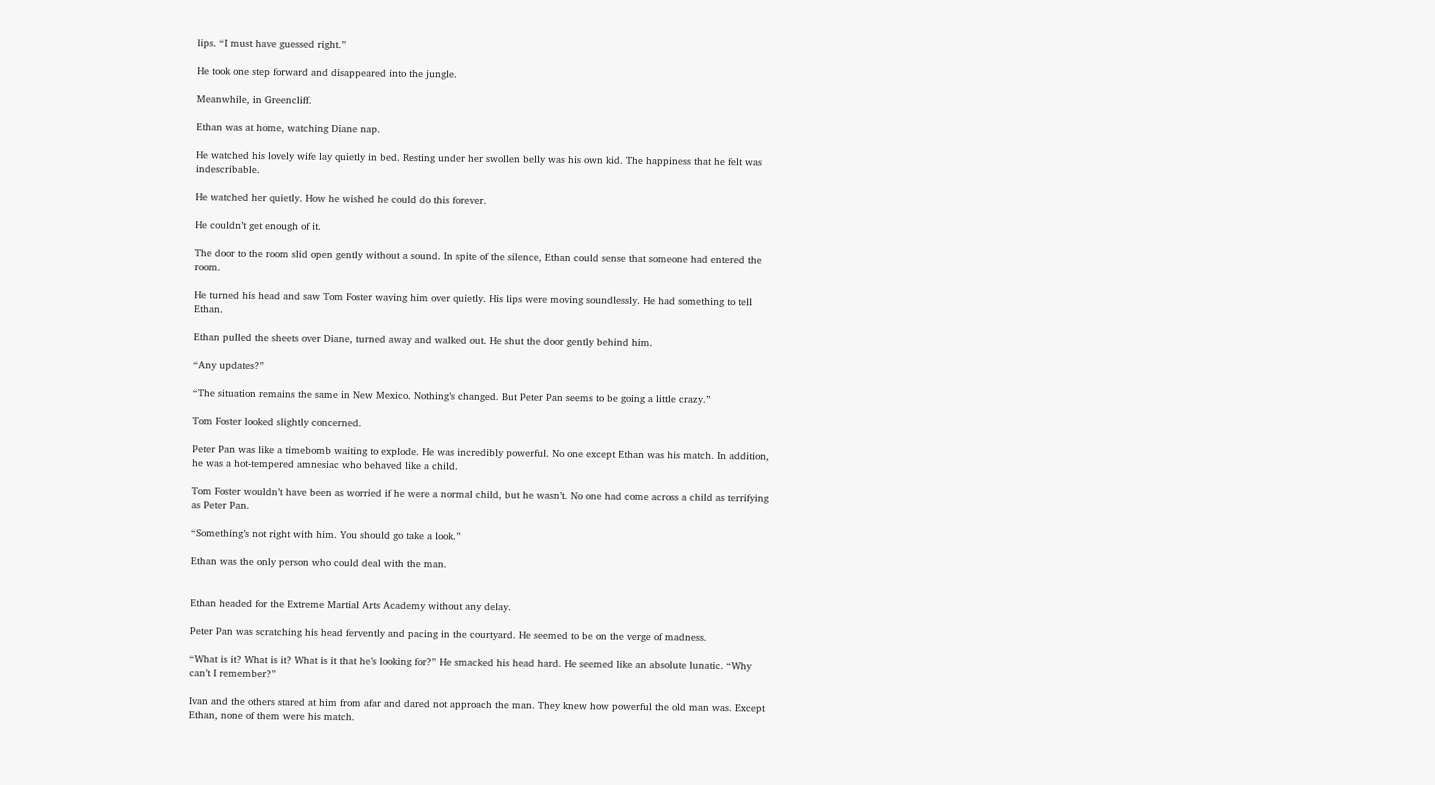lips. “I must have guessed right.”

He took one step forward and disappeared into the jungle.

Meanwhile, in Greencliff.

Ethan was at home, watching Diane nap.

He watched his lovely wife lay quietly in bed. Resting under her swollen belly was his own kid. The happiness that he felt was indescribable.

He watched her quietly. How he wished he could do this forever.

He couldn’t get enough of it.

The door to the room slid open gently without a sound. In spite of the silence, Ethan could sense that someone had entered the room.

He turned his head and saw Tom Foster waving him over quietly. His lips were moving soundlessly. He had something to tell Ethan.

Ethan pulled the sheets over Diane, turned away and walked out. He shut the door gently behind him.

“Any updates?”

“The situation remains the same in New Mexico. Nothing’s changed. But Peter Pan seems to be going a little crazy.”

Tom Foster looked slightly concerned.

Peter Pan was like a timebomb waiting to explode. He was incredibly powerful. No one except Ethan was his match. In addition, he was a hot-tempered amnesiac who behaved like a child.

Tom Foster wouldn’t have been as worried if he were a normal child, but he wasn’t. No one had come across a child as terrifying as Peter Pan.

“Something’s not right with him. You should go take a look.”

Ethan was the only person who could deal with the man.


Ethan headed for the Extreme Martial Arts Academy without any delay.

Peter Pan was scratching his head fervently and pacing in the courtyard. He seemed to be on the verge of madness.

“What is it? What is it? What is it that he’s looking for?” He smacked his head hard. He seemed like an absolute lunatic. “Why can’t I remember?”

Ivan and the others stared at him from afar and dared not approach the man. They knew how powerful the old man was. Except Ethan, none of them were his match.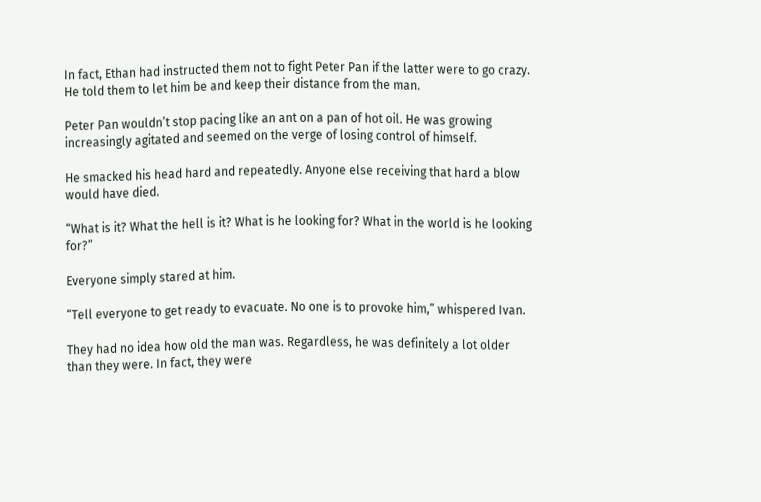In fact, Ethan had instructed them not to fight Peter Pan if the latter were to go crazy. He told them to let him be and keep their distance from the man.

Peter Pan wouldn’t stop pacing like an ant on a pan of hot oil. He was growing increasingly agitated and seemed on the verge of losing control of himself.

He smacked his head hard and repeatedly. Anyone else receiving that hard a blow would have died.

“What is it? What the hell is it? What is he looking for? What in the world is he looking for?”

Everyone simply stared at him.

“Tell everyone to get ready to evacuate. No one is to provoke him,” whispered Ivan.

They had no idea how old the man was. Regardless, he was definitely a lot older than they were. In fact, they were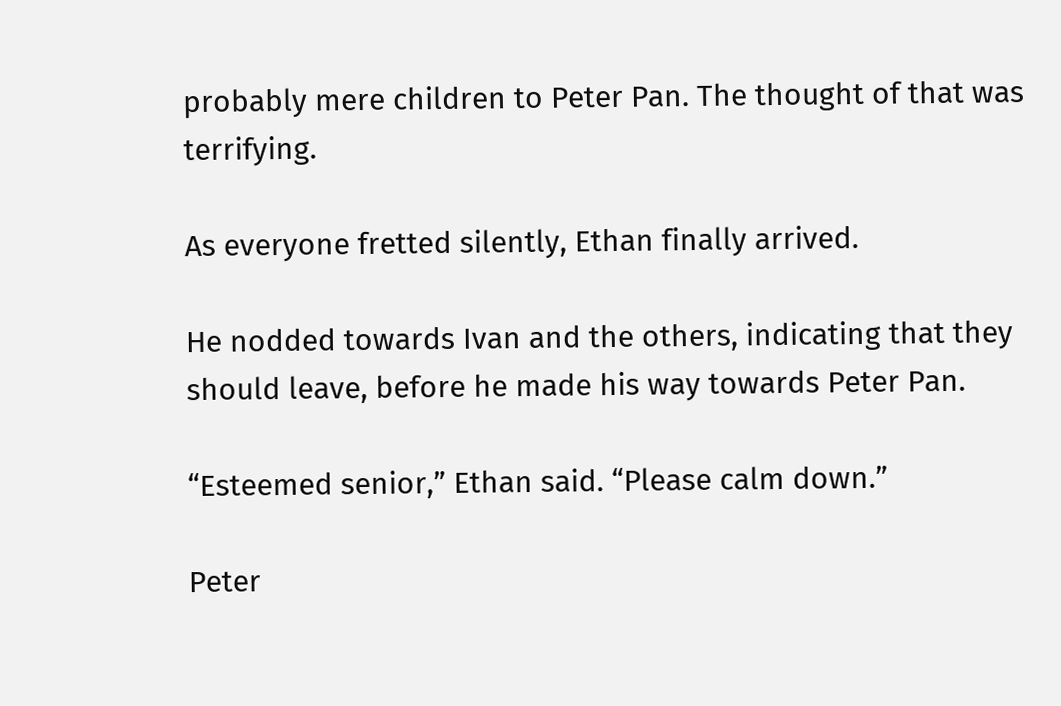probably mere children to Peter Pan. The thought of that was terrifying.

As everyone fretted silently, Ethan finally arrived.

He nodded towards Ivan and the others, indicating that they should leave, before he made his way towards Peter Pan.

“Esteemed senior,” Ethan said. “Please calm down.”

Peter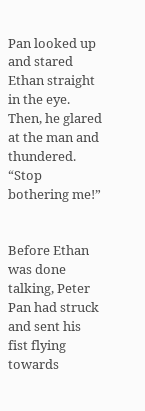Pan looked up and stared Ethan straight in the eye. Then, he glared at the man and thundered. “Stop bothering me!”


Before Ethan was done talking, Peter Pan had struck and sent his fist flying towards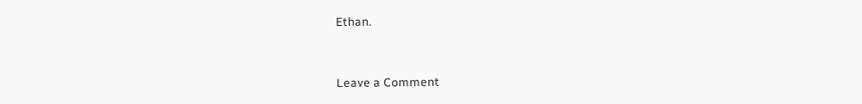Ethan.


Leave a Comment